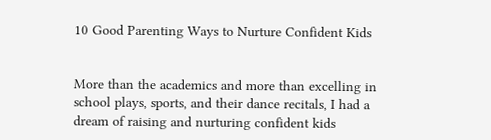10 Good Parenting Ways to Nurture Confident Kids


More than the academics and more than excelling in school plays, sports, and their dance recitals, I had a dream of raising and nurturing confident kids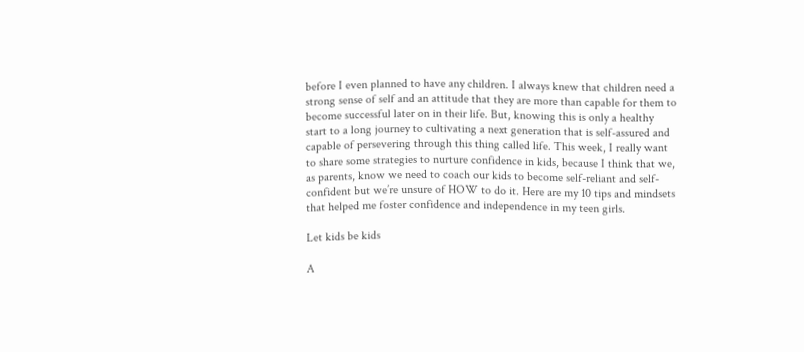before I even planned to have any children. I always knew that children need a strong sense of self and an attitude that they are more than capable for them to become successful later on in their life. But, knowing this is only a healthy start to a long journey to cultivating a next generation that is self-assured and capable of persevering through this thing called life. This week, I really want to share some strategies to nurture confidence in kids, because I think that we, as parents, know we need to coach our kids to become self-reliant and self-confident but we’re unsure of HOW to do it. Here are my 10 tips and mindsets that helped me foster confidence and independence in my teen girls.

Let kids be kids

A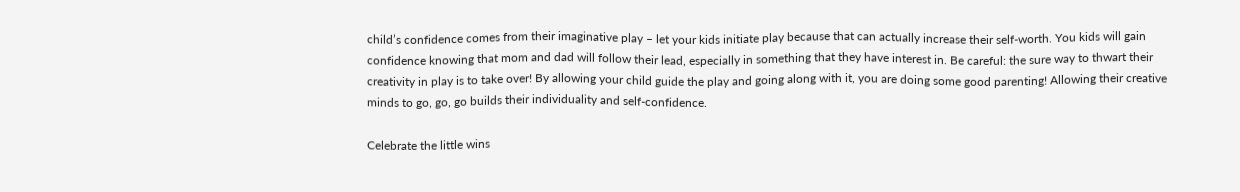child’s confidence comes from their imaginative play – let your kids initiate play because that can actually increase their self-worth. You kids will gain confidence knowing that mom and dad will follow their lead, especially in something that they have interest in. Be careful: the sure way to thwart their creativity in play is to take over! By allowing your child guide the play and going along with it, you are doing some good parenting! Allowing their creative minds to go, go, go builds their individuality and self-confidence.

Celebrate the little wins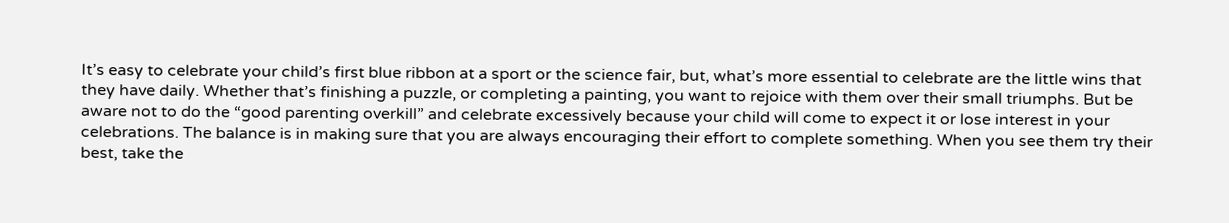It’s easy to celebrate your child’s first blue ribbon at a sport or the science fair, but, what’s more essential to celebrate are the little wins that they have daily. Whether that’s finishing a puzzle, or completing a painting, you want to rejoice with them over their small triumphs. But be aware not to do the “good parenting overkill” and celebrate excessively because your child will come to expect it or lose interest in your celebrations. The balance is in making sure that you are always encouraging their effort to complete something. When you see them try their best, take the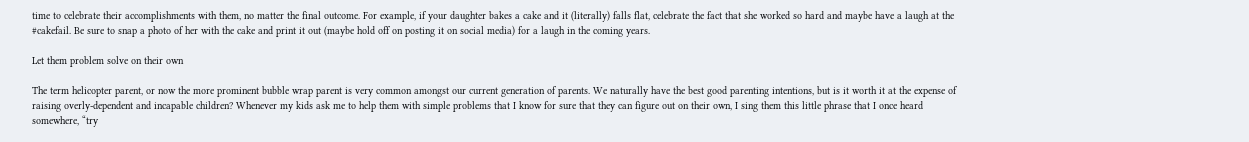time to celebrate their accomplishments with them, no matter the final outcome. For example, if your daughter bakes a cake and it (literally) falls flat, celebrate the fact that she worked so hard and maybe have a laugh at the #cakefail. Be sure to snap a photo of her with the cake and print it out (maybe hold off on posting it on social media) for a laugh in the coming years.

Let them problem solve on their own

The term helicopter parent, or now the more prominent bubble wrap parent is very common amongst our current generation of parents. We naturally have the best good parenting intentions, but is it worth it at the expense of raising overly-dependent and incapable children? Whenever my kids ask me to help them with simple problems that I know for sure that they can figure out on their own, I sing them this little phrase that I once heard somewhere, “try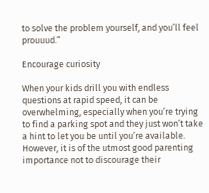to solve the problem yourself, and you’ll feel prouuud.”

Encourage curiosity

When your kids drill you with endless questions at rapid speed, it can be overwhelming, especially when you’re trying to find a parking spot and they just won’t take a hint to let you be until you’re available. However, it is of the utmost good parenting importance not to discourage their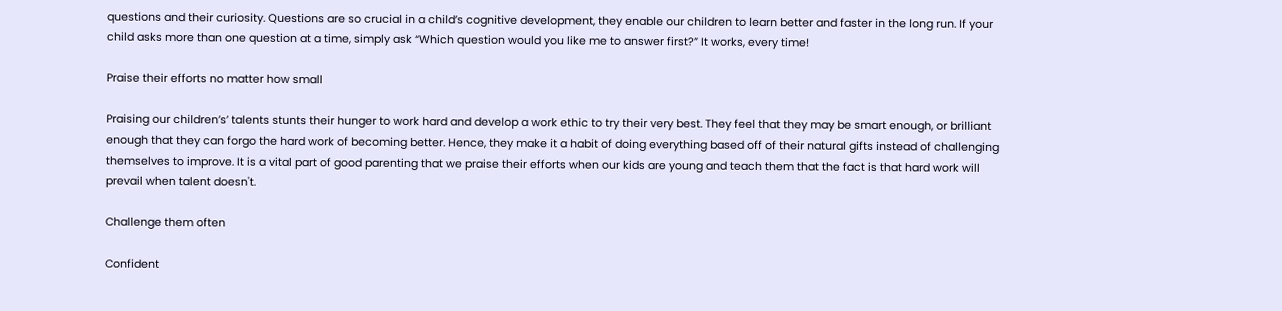questions and their curiosity. Questions are so crucial in a child’s cognitive development, they enable our children to learn better and faster in the long run. If your child asks more than one question at a time, simply ask “Which question would you like me to answer first?” It works, every time!

Praise their efforts no matter how small

Praising our children’s’ talents stunts their hunger to work hard and develop a work ethic to try their very best. They feel that they may be smart enough, or brilliant enough that they can forgo the hard work of becoming better. Hence, they make it a habit of doing everything based off of their natural gifts instead of challenging themselves to improve. It is a vital part of good parenting that we praise their efforts when our kids are young and teach them that the fact is that hard work will prevail when talent doesn't.

Challenge them often

Confident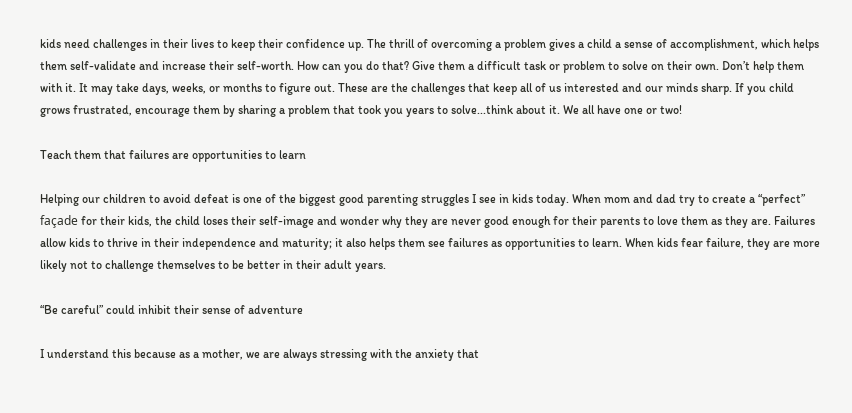kids need challenges in their lives to keep their confidence up. The thrill of overcoming a problem gives a child a sense of accomplishment, which helps them self-validate and increase their self-worth. How can you do that? Give them a difficult task or problem to solve on their own. Don’t help them with it. It may take days, weeks, or months to figure out. These are the challenges that keep all of us interested and our minds sharp. If you child grows frustrated, encourage them by sharing a problem that took you years to solve...think about it. We all have one or two!

Teach them that failures are opportunities to learn

Helping our children to avoid defeat is one of the biggest good parenting struggles I see in kids today. When mom and dad try to create a “perfect” façade for their kids, the child loses their self-image and wonder why they are never good enough for their parents to love them as they are. Failures allow kids to thrive in their independence and maturity; it also helps them see failures as opportunities to learn. When kids fear failure, they are more likely not to challenge themselves to be better in their adult years.

“Be careful” could inhibit their sense of adventure

I understand this because as a mother, we are always stressing with the anxiety that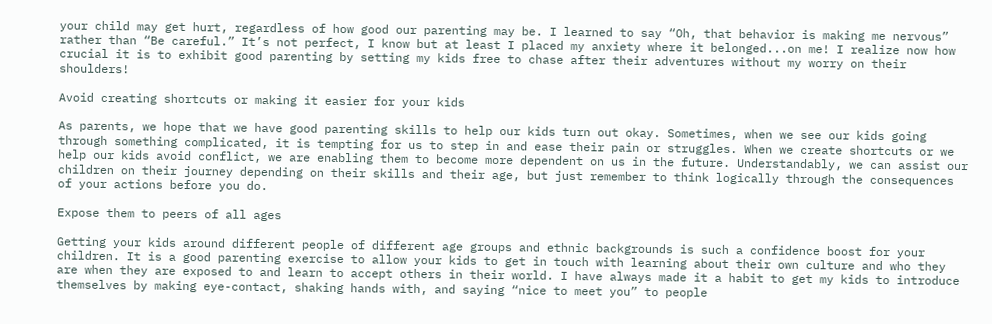your child may get hurt, regardless of how good our parenting may be. I learned to say “Oh, that behavior is making me nervous” rather than “Be careful.” It’s not perfect, I know but at least I placed my anxiety where it belonged...on me! I realize now how crucial it is to exhibit good parenting by setting my kids free to chase after their adventures without my worry on their shoulders!

Avoid creating shortcuts or making it easier for your kids

As parents, we hope that we have good parenting skills to help our kids turn out okay. Sometimes, when we see our kids going through something complicated, it is tempting for us to step in and ease their pain or struggles. When we create shortcuts or we help our kids avoid conflict, we are enabling them to become more dependent on us in the future. Understandably, we can assist our children on their journey depending on their skills and their age, but just remember to think logically through the consequences of your actions before you do.

Expose them to peers of all ages

Getting your kids around different people of different age groups and ethnic backgrounds is such a confidence boost for your children. It is a good parenting exercise to allow your kids to get in touch with learning about their own culture and who they are when they are exposed to and learn to accept others in their world. I have always made it a habit to get my kids to introduce themselves by making eye-contact, shaking hands with, and saying “nice to meet you” to people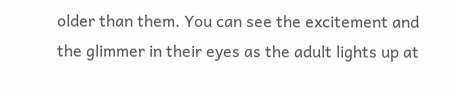older than them. You can see the excitement and the glimmer in their eyes as the adult lights up at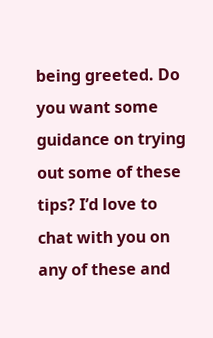being greeted. Do you want some guidance on trying out some of these tips? I’d love to chat with you on any of these and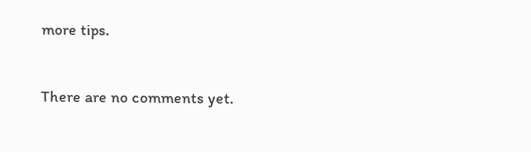more tips.


There are no comments yet.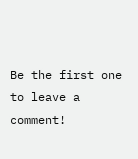Be the first one to leave a comment!